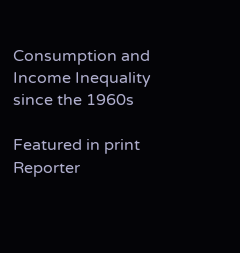Consumption and Income Inequality since the 1960s

Featured in print Reporter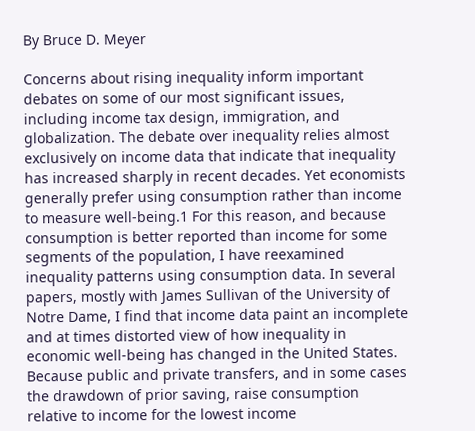By Bruce D. Meyer

Concerns about rising inequality inform important debates on some of our most significant issues, including income tax design, immigration, and globalization. The debate over inequality relies almost exclusively on income data that indicate that inequality has increased sharply in recent decades. Yet economists generally prefer using consumption rather than income to measure well-being.1 For this reason, and because consumption is better reported than income for some segments of the population, I have reexamined inequality patterns using consumption data. In several papers, mostly with James Sullivan of the University of Notre Dame, I find that income data paint an incomplete and at times distorted view of how inequality in economic well-being has changed in the United States. Because public and private transfers, and in some cases the drawdown of prior saving, raise consumption relative to income for the lowest income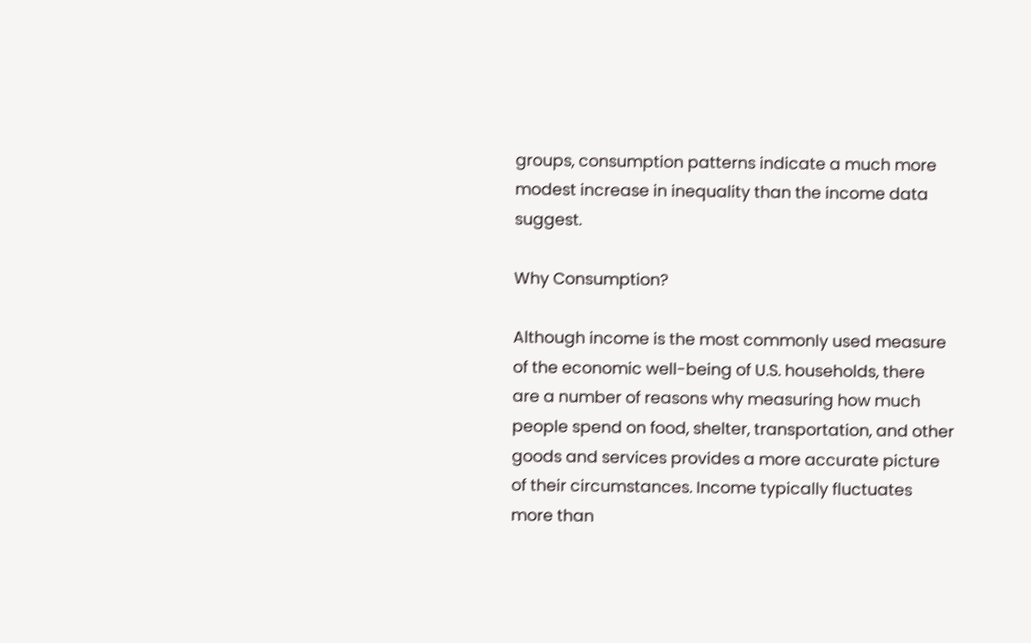groups, consumption patterns indicate a much more modest increase in inequality than the income data suggest.

Why Consumption?

Although income is the most commonly used measure of the economic well-being of U.S. households, there are a number of reasons why measuring how much people spend on food, shelter, transportation, and other goods and services provides a more accurate picture of their circumstances. Income typically fluctuates more than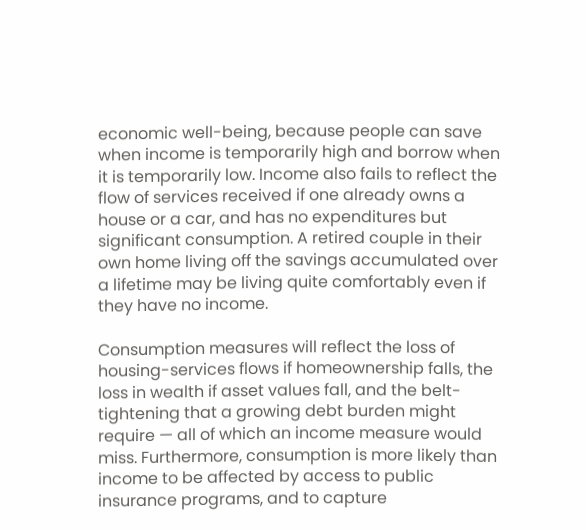economic well-being, because people can save when income is temporarily high and borrow when it is temporarily low. Income also fails to reflect the flow of services received if one already owns a house or a car, and has no expenditures but significant consumption. A retired couple in their own home living off the savings accumulated over a lifetime may be living quite comfortably even if they have no income.

Consumption measures will reflect the loss of housing-services flows if homeownership falls, the loss in wealth if asset values fall, and the belt-tightening that a growing debt burden might require — all of which an income measure would miss. Furthermore, consumption is more likely than income to be affected by access to public insurance programs, and to capture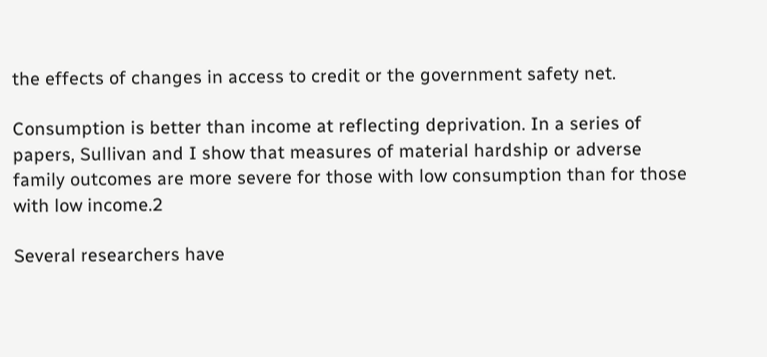the effects of changes in access to credit or the government safety net.

Consumption is better than income at reflecting deprivation. In a series of papers, Sullivan and I show that measures of material hardship or adverse family outcomes are more severe for those with low consumption than for those with low income.2

Several researchers have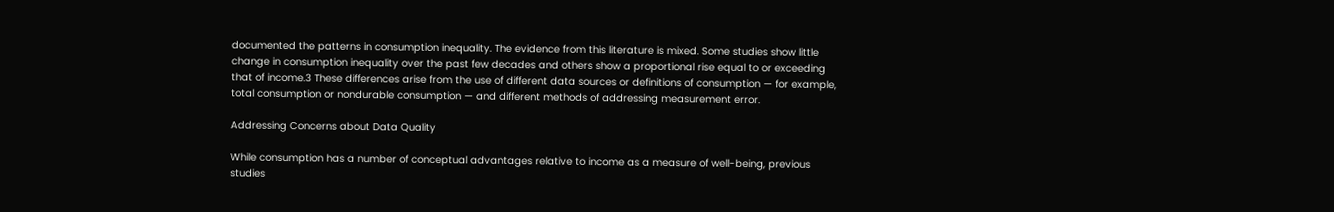documented the patterns in consumption inequality. The evidence from this literature is mixed. Some studies show little change in consumption inequality over the past few decades and others show a proportional rise equal to or exceeding that of income.3 These differences arise from the use of different data sources or definitions of consumption — for example, total consumption or nondurable consumption — and different methods of addressing measurement error.

Addressing Concerns about Data Quality

While consumption has a number of conceptual advantages relative to income as a measure of well-being, previous studies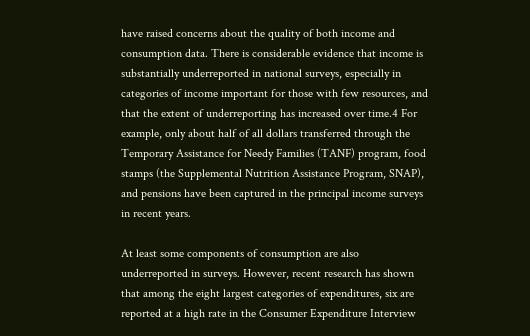have raised concerns about the quality of both income and consumption data. There is considerable evidence that income is substantially underreported in national surveys, especially in categories of income important for those with few resources, and that the extent of underreporting has increased over time.4 For example, only about half of all dollars transferred through the Temporary Assistance for Needy Families (TANF) program, food stamps (the Supplemental Nutrition Assistance Program, SNAP), and pensions have been captured in the principal income surveys in recent years.

At least some components of consumption are also underreported in surveys. However, recent research has shown that among the eight largest categories of expenditures, six are reported at a high rate in the Consumer Expenditure Interview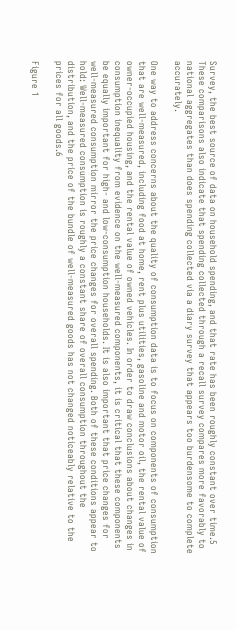Survey, the best source of data on household spending, and that rate has been roughly constant over time.5 These comparisons also indicate that spending collected through a recall survey compares more favorably to national aggregates than does spending collected via a diary survey that appears too burdensome to complete accurately.

One way to address concerns about the quality of consumption data is to focus on components of consumption that are well-measured, including food at home, rent plus utilities, gasoline and motor oil, the rental value of owner-occupied housing, and the rental value of owned vehicles. In order to draw conclusions about changes in consumption inequality from evidence on the well-measured components, it is critical that these components be equally important for high- and low-consumption households. It is also important that price changes for well-measured consumption mirror the price changes for overall spending. Both of these conditions appear to hold: Well-measured consumption is roughly a constant share of overall consumption throughout the distribution, and the price of the bundle of well-measured goods has not changed noticeably relative to the prices for all goods.6

Figure 1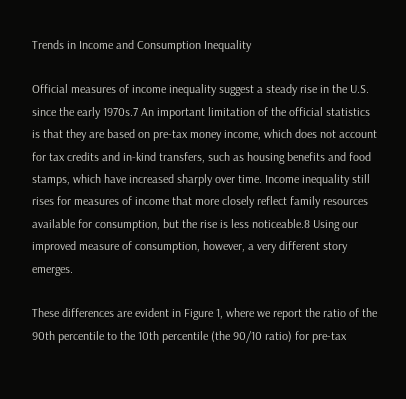Trends in Income and Consumption Inequality

Official measures of income inequality suggest a steady rise in the U.S. since the early 1970s.7 An important limitation of the official statistics is that they are based on pre-tax money income, which does not account for tax credits and in-kind transfers, such as housing benefits and food stamps, which have increased sharply over time. Income inequality still rises for measures of income that more closely reflect family resources available for consumption, but the rise is less noticeable.8 Using our improved measure of consumption, however, a very different story emerges.

These differences are evident in Figure 1, where we report the ratio of the 90th percentile to the 10th percentile (the 90/10 ratio) for pre-tax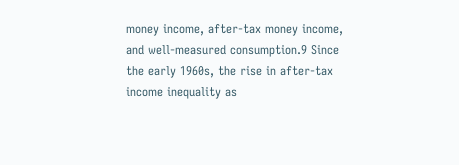money income, after-tax money income, and well-measured consumption.9 Since the early 1960s, the rise in after-tax income inequality as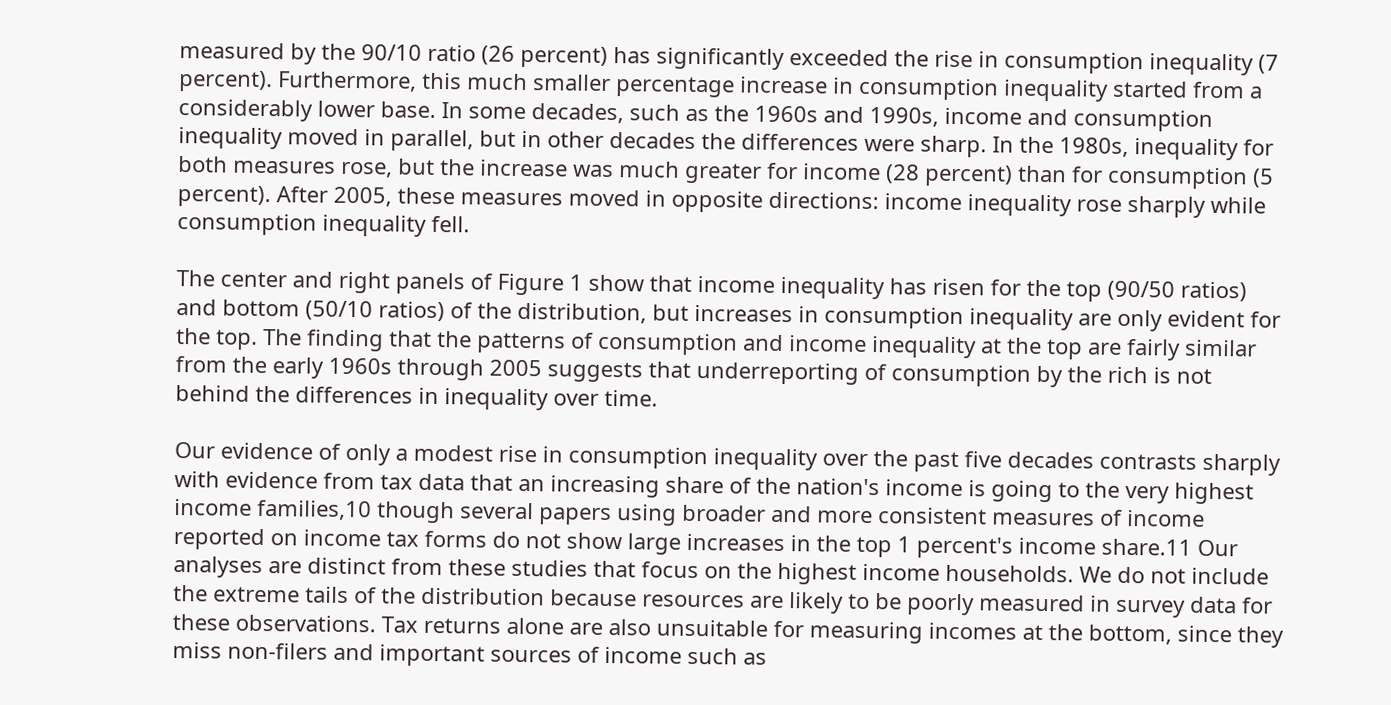measured by the 90/10 ratio (26 percent) has significantly exceeded the rise in consumption inequality (7 percent). Furthermore, this much smaller percentage increase in consumption inequality started from a considerably lower base. In some decades, such as the 1960s and 1990s, income and consumption inequality moved in parallel, but in other decades the differences were sharp. In the 1980s, inequality for both measures rose, but the increase was much greater for income (28 percent) than for consumption (5 percent). After 2005, these measures moved in opposite directions: income inequality rose sharply while consumption inequality fell.

The center and right panels of Figure 1 show that income inequality has risen for the top (90/50 ratios) and bottom (50/10 ratios) of the distribution, but increases in consumption inequality are only evident for the top. The finding that the patterns of consumption and income inequality at the top are fairly similar from the early 1960s through 2005 suggests that underreporting of consumption by the rich is not behind the differences in inequality over time.

Our evidence of only a modest rise in consumption inequality over the past five decades contrasts sharply with evidence from tax data that an increasing share of the nation's income is going to the very highest income families,10 though several papers using broader and more consistent measures of income reported on income tax forms do not show large increases in the top 1 percent's income share.11 Our analyses are distinct from these studies that focus on the highest income households. We do not include the extreme tails of the distribution because resources are likely to be poorly measured in survey data for these observations. Tax returns alone are also unsuitable for measuring incomes at the bottom, since they miss non-filers and important sources of income such as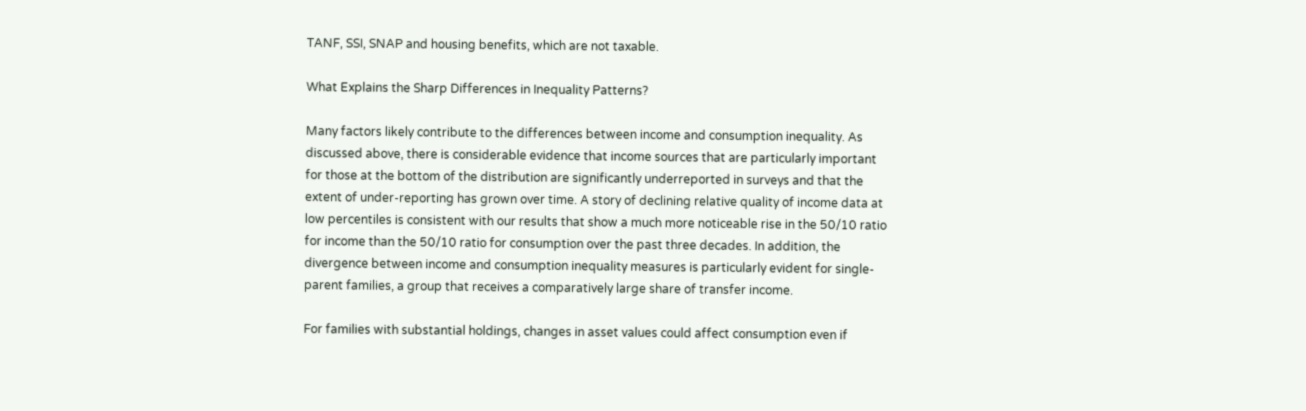TANF, SSI, SNAP and housing benefits, which are not taxable.

What Explains the Sharp Differences in Inequality Patterns?

Many factors likely contribute to the differences between income and consumption inequality. As discussed above, there is considerable evidence that income sources that are particularly important for those at the bottom of the distribution are significantly underreported in surveys and that the extent of under-reporting has grown over time. A story of declining relative quality of income data at low percentiles is consistent with our results that show a much more noticeable rise in the 50/10 ratio for income than the 50/10 ratio for consumption over the past three decades. In addition, the divergence between income and consumption inequality measures is particularly evident for single-parent families, a group that receives a comparatively large share of transfer income.

For families with substantial holdings, changes in asset values could affect consumption even if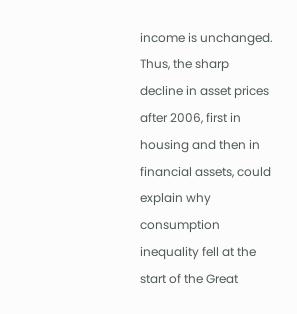income is unchanged. Thus, the sharp decline in asset prices after 2006, first in housing and then in financial assets, could explain why consumption inequality fell at the start of the Great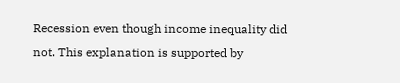Recession even though income inequality did not. This explanation is supported by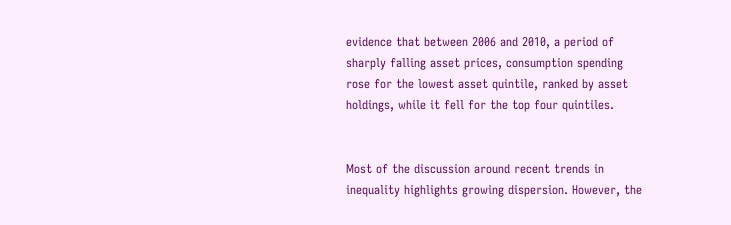evidence that between 2006 and 2010, a period of sharply falling asset prices, consumption spending rose for the lowest asset quintile, ranked by asset holdings, while it fell for the top four quintiles.


Most of the discussion around recent trends in inequality highlights growing dispersion. However, the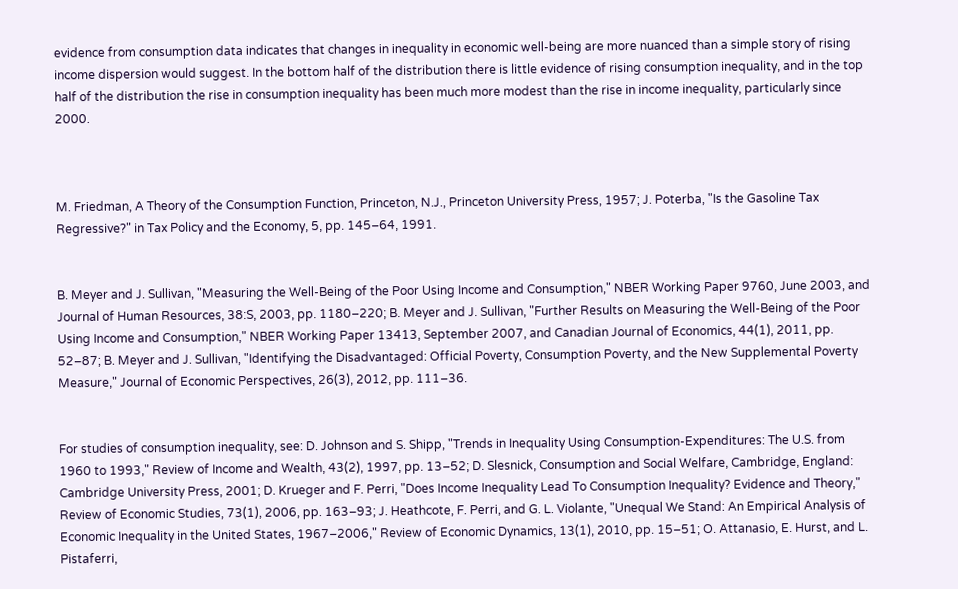evidence from consumption data indicates that changes in inequality in economic well-being are more nuanced than a simple story of rising income dispersion would suggest. In the bottom half of the distribution there is little evidence of rising consumption inequality, and in the top half of the distribution the rise in consumption inequality has been much more modest than the rise in income inequality, particularly since 2000.



M. Friedman, A Theory of the Consumption Function, Princeton, N.J., Princeton University Press, 1957; J. Poterba, "Is the Gasoline Tax Regressive?" in Tax Policy and the Economy, 5, pp. 145–64, 1991.


B. Meyer and J. Sullivan, "Measuring the Well-Being of the Poor Using Income and Consumption," NBER Working Paper 9760, June 2003, and Journal of Human Resources, 38:S, 2003, pp. 1180–220; B. Meyer and J. Sullivan, "Further Results on Measuring the Well-Being of the Poor Using Income and Consumption," NBER Working Paper 13413, September 2007, and Canadian Journal of Economics, 44(1), 2011, pp. 52–87; B. Meyer and J. Sullivan, "Identifying the Disadvantaged: Official Poverty, Consumption Poverty, and the New Supplemental Poverty Measure," Journal of Economic Perspectives, 26(3), 2012, pp. 111–36.


For studies of consumption inequality, see: D. Johnson and S. Shipp, "Trends in Inequality Using Consumption-Expenditures: The U.S. from 1960 to 1993," Review of Income and Wealth, 43(2), 1997, pp. 13–52; D. Slesnick, Consumption and Social Welfare, Cambridge, England: Cambridge University Press, 2001; D. Krueger and F. Perri, "Does Income Inequality Lead To Consumption Inequality? Evidence and Theory," Review of Economic Studies, 73(1), 2006, pp. 163–93; J. Heathcote, F. Perri, and G. L. Violante, "Unequal We Stand: An Empirical Analysis of Economic Inequality in the United States, 1967–2006," Review of Economic Dynamics, 13(1), 2010, pp. 15–51; O. Attanasio, E. Hurst, and L. Pistaferri,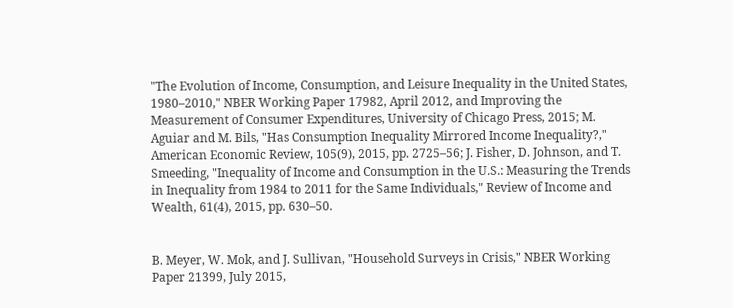"The Evolution of Income, Consumption, and Leisure Inequality in the United States, 1980–2010," NBER Working Paper 17982, April 2012, and Improving the Measurement of Consumer Expenditures, University of Chicago Press, 2015; M. Aguiar and M. Bils, "Has Consumption Inequality Mirrored Income Inequality?," American Economic Review, 105(9), 2015, pp. 2725–56; J. Fisher, D. Johnson, and T. Smeeding, "Inequality of Income and Consumption in the U.S.: Measuring the Trends in Inequality from 1984 to 2011 for the Same Individuals," Review of Income and Wealth, 61(4), 2015, pp. 630–50.


B. Meyer, W. Mok, and J. Sullivan, "Household Surveys in Crisis," NBER Working Paper 21399, July 2015,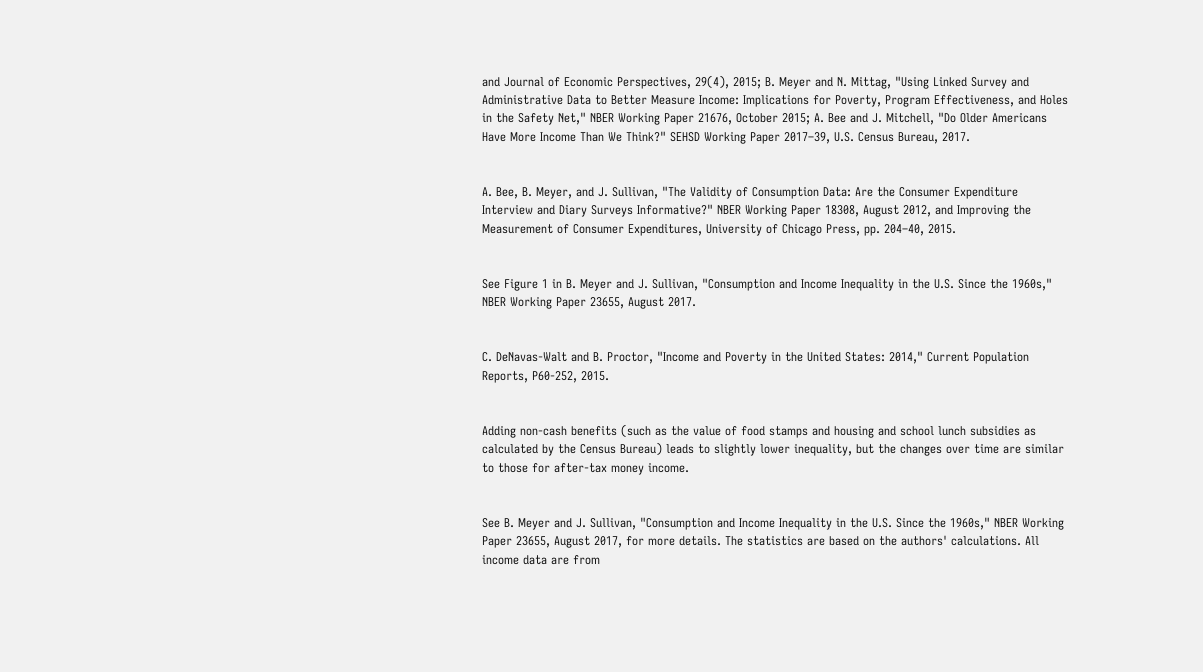and Journal of Economic Perspectives, 29(4), 2015; B. Meyer and N. Mittag, "Using Linked Survey and Administrative Data to Better Measure Income: Implications for Poverty, Program Effectiveness, and Holes in the Safety Net," NBER Working Paper 21676, October 2015; A. Bee and J. Mitchell, "Do Older Americans Have More Income Than We Think?" SEHSD Working Paper 2017–39, U.S. Census Bureau, 2017.


A. Bee, B. Meyer, and J. Sullivan, "The Validity of Consumption Data: Are the Consumer Expenditure Interview and Diary Surveys Informative?" NBER Working Paper 18308, August 2012, and Improving the Measurement of Consumer Expenditures, University of Chicago Press, pp. 204–40, 2015.


See Figure 1 in B. Meyer and J. Sullivan, "Consumption and Income Inequality in the U.S. Since the 1960s," NBER Working Paper 23655, August 2017.


C. DeNavas-Walt and B. Proctor, "Income and Poverty in the United States: 2014," Current Population Reports, P60-252, 2015.


Adding non-cash benefits (such as the value of food stamps and housing and school lunch subsidies as calculated by the Census Bureau) leads to slightly lower inequality, but the changes over time are similar to those for after-tax money income.


See B. Meyer and J. Sullivan, "Consumption and Income Inequality in the U.S. Since the 1960s," NBER Working Paper 23655, August 2017, for more details. The statistics are based on the authors' calculations. All income data are from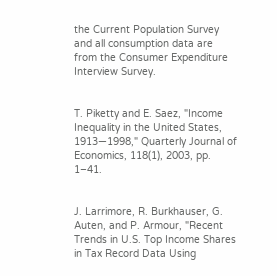the Current Population Survey and all consumption data are from the Consumer Expenditure Interview Survey.


T. Piketty and E. Saez, "Income Inequality in the United States, 1913—1998," Quarterly Journal of Economics, 118(1), 2003, pp. 1–41.


J. Larrimore, R. Burkhauser, G. Auten, and P. Armour, "Recent Trends in U.S. Top Income Shares in Tax Record Data Using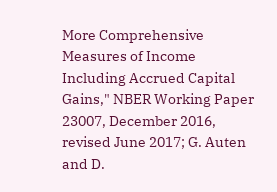More Comprehensive Measures of Income Including Accrued Capital Gains," NBER Working Paper 23007, December 2016, revised June 2017; G. Auten and D.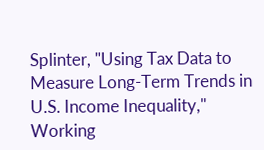Splinter, "Using Tax Data to Measure Long-Term Trends in U.S. Income Inequality," Working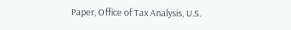Paper, Office of Tax Analysis, U.S.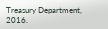Treasury Department, 2016.